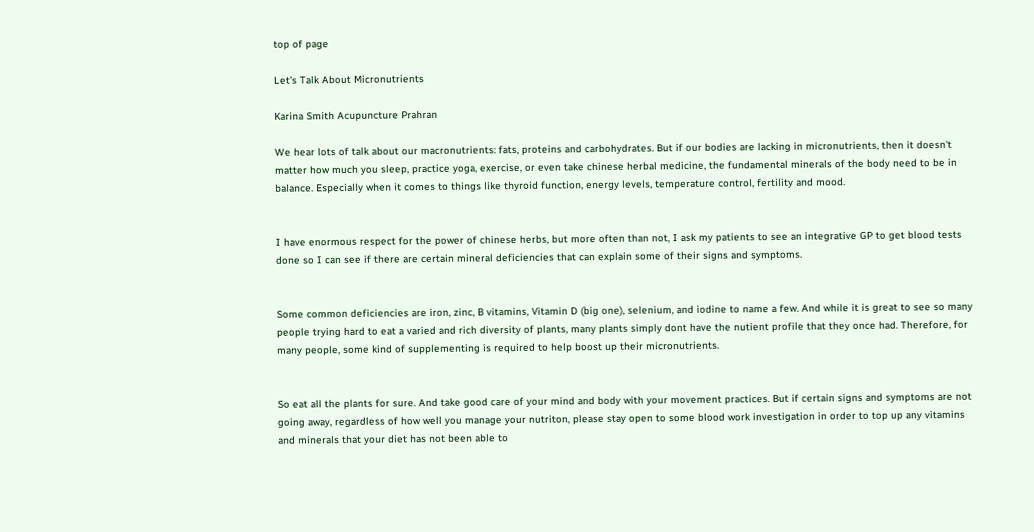top of page

Let's Talk About Micronutrients

Karina Smith Acupuncture Prahran

We hear lots of talk about our macronutrients: fats, proteins and carbohydrates. But if our bodies are lacking in micronutrients, then it doesn't matter how much you sleep, practice yoga, exercise, or even take chinese herbal medicine, the fundamental minerals of the body need to be in balance. Especially when it comes to things like thyroid function, energy levels, temperature control, fertility and mood.


I have enormous respect for the power of chinese herbs, but more often than not, I ask my patients to see an integrative GP to get blood tests done so I can see if there are certain mineral deficiencies that can explain some of their signs and symptoms.


Some common deficiencies are iron, zinc, B vitamins, Vitamin D (big one), selenium, and iodine to name a few. And while it is great to see so many people trying hard to eat a varied and rich diversity of plants, many plants simply dont have the nutient profile that they once had. Therefore, for many people, some kind of supplementing is required to help boost up their micronutrients.


So eat all the plants for sure. And take good care of your mind and body with your movement practices. But if certain signs and symptoms are not going away, regardless of how well you manage your nutriton, please stay open to some blood work investigation in order to top up any vitamins and minerals that your diet has not been able to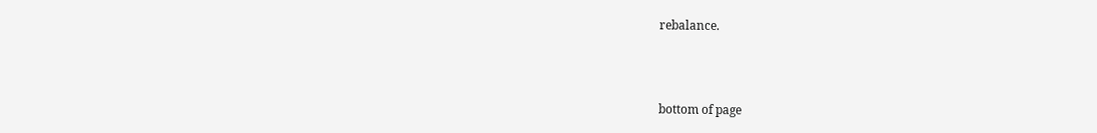rebalance.



bottom of page